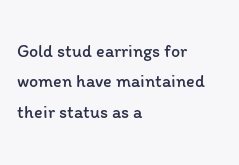Gold stud earrings for women have maintained their status as a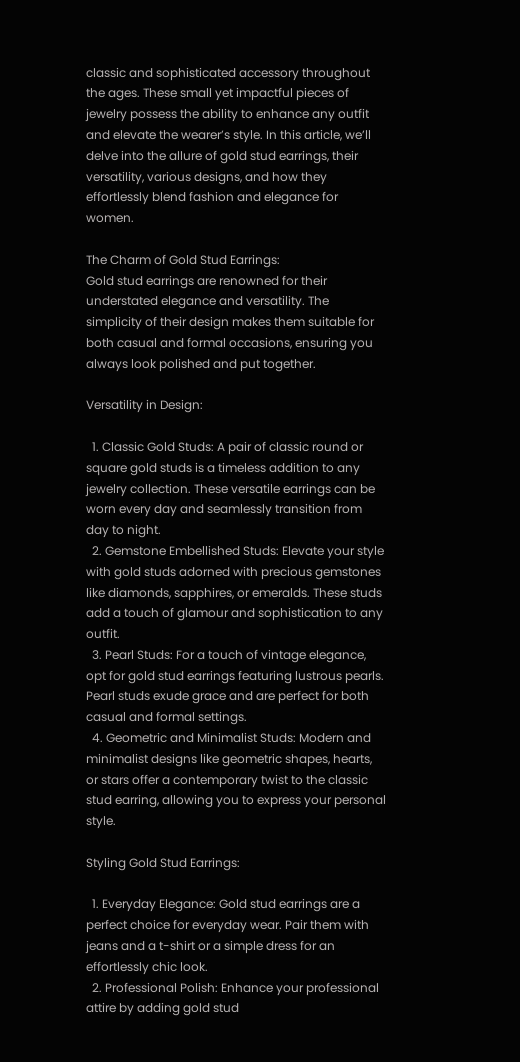classic and sophisticated accessory throughout the ages. These small yet impactful pieces of jewelry possess the ability to enhance any outfit and elevate the wearer’s style. In this article, we’ll delve into the allure of gold stud earrings, their versatility, various designs, and how they effortlessly blend fashion and elegance for women.

The Charm of Gold Stud Earrings:
Gold stud earrings are renowned for their understated elegance and versatility. The simplicity of their design makes them suitable for both casual and formal occasions, ensuring you always look polished and put together.

Versatility in Design:

  1. Classic Gold Studs: A pair of classic round or square gold studs is a timeless addition to any jewelry collection. These versatile earrings can be worn every day and seamlessly transition from day to night.
  2. Gemstone Embellished Studs: Elevate your style with gold studs adorned with precious gemstones like diamonds, sapphires, or emeralds. These studs add a touch of glamour and sophistication to any outfit.
  3. Pearl Studs: For a touch of vintage elegance, opt for gold stud earrings featuring lustrous pearls. Pearl studs exude grace and are perfect for both casual and formal settings.
  4. Geometric and Minimalist Studs: Modern and minimalist designs like geometric shapes, hearts, or stars offer a contemporary twist to the classic stud earring, allowing you to express your personal style.

Styling Gold Stud Earrings:

  1. Everyday Elegance: Gold stud earrings are a perfect choice for everyday wear. Pair them with jeans and a t-shirt or a simple dress for an effortlessly chic look.
  2. Professional Polish: Enhance your professional attire by adding gold stud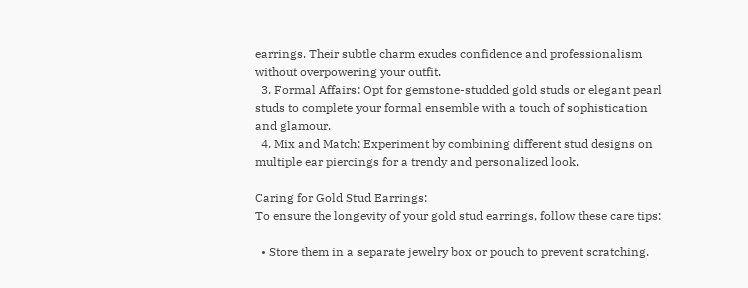earrings. Their subtle charm exudes confidence and professionalism without overpowering your outfit.
  3. Formal Affairs: Opt for gemstone-studded gold studs or elegant pearl studs to complete your formal ensemble with a touch of sophistication and glamour.
  4. Mix and Match: Experiment by combining different stud designs on multiple ear piercings for a trendy and personalized look.

Caring for Gold Stud Earrings:
To ensure the longevity of your gold stud earrings, follow these care tips:

  • Store them in a separate jewelry box or pouch to prevent scratching.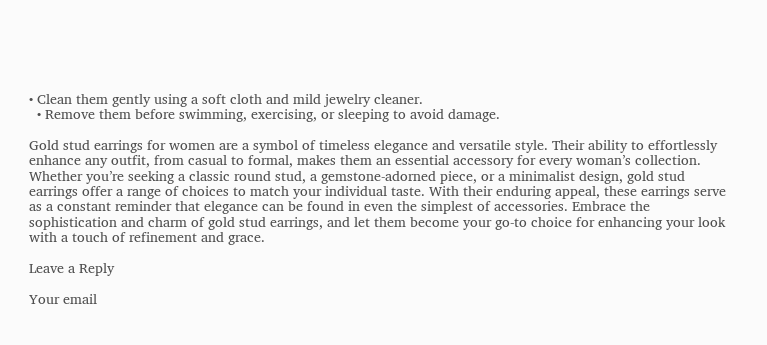• Clean them gently using a soft cloth and mild jewelry cleaner.
  • Remove them before swimming, exercising, or sleeping to avoid damage.

Gold stud earrings for women are a symbol of timeless elegance and versatile style. Their ability to effortlessly enhance any outfit, from casual to formal, makes them an essential accessory for every woman’s collection. Whether you’re seeking a classic round stud, a gemstone-adorned piece, or a minimalist design, gold stud earrings offer a range of choices to match your individual taste. With their enduring appeal, these earrings serve as a constant reminder that elegance can be found in even the simplest of accessories. Embrace the sophistication and charm of gold stud earrings, and let them become your go-to choice for enhancing your look with a touch of refinement and grace.

Leave a Reply

Your email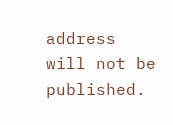address will not be published.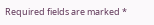Required fields are marked *